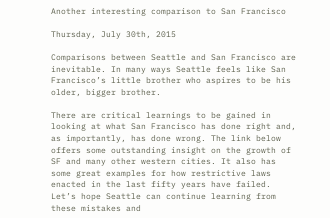Another interesting comparison to San Francisco

Thursday, July 30th, 2015

Comparisons between Seattle and San Francisco are inevitable. In many ways Seattle feels like San Francisco’s little brother who aspires to be his older, bigger brother.

There are critical learnings to be gained in looking at what San Francisco has done right and, as importantly, has done wrong. The link below offers some outstanding insight on the growth of SF and many other western cities. It also has some great examples for how restrictive laws enacted in the last fifty years have failed. Let’s hope Seattle can continue learning from these mistakes and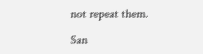not repeat them.

San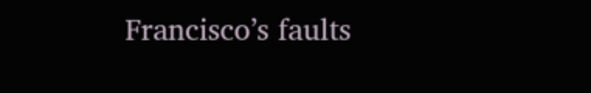Francisco’s faults